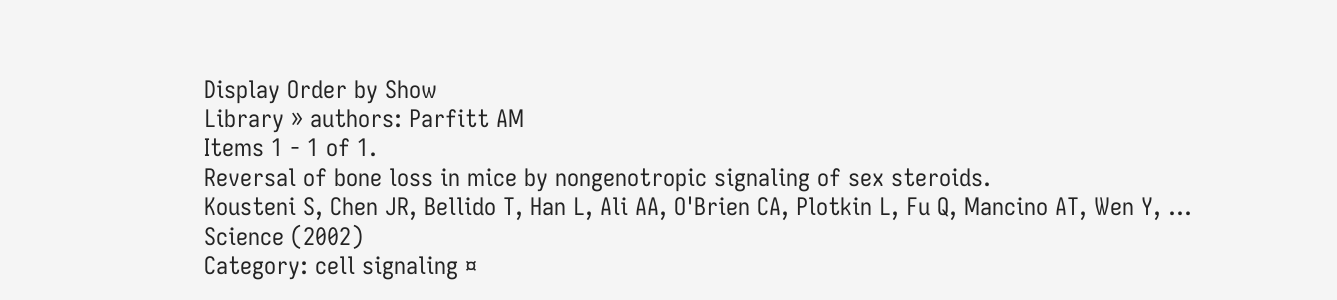Display Order by Show
Library » authors: Parfitt AM
Items 1 - 1 of 1.
Reversal of bone loss in mice by nongenotropic signaling of sex steroids.
Kousteni S, Chen JR, Bellido T, Han L, Ali AA, O'Brien CA, Plotkin L, Fu Q, Mancino AT, Wen Y, ...
Science (2002)
Category: cell signaling ¤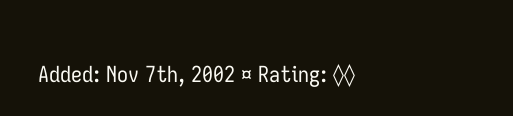Added: Nov 7th, 2002 ¤ Rating: ◊◊